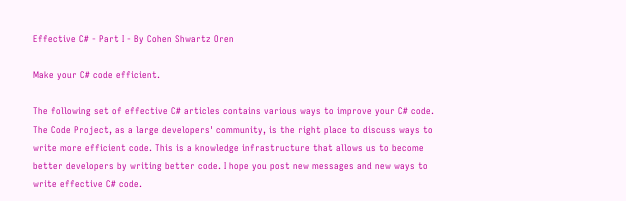Effective C# - Part I - By Cohen Shwartz Oren

Make your C# code efficient.

The following set of effective C# articles contains various ways to improve your C# code. The Code Project, as a large developers' community, is the right place to discuss ways to write more efficient code. This is a knowledge infrastructure that allows us to become better developers by writing better code. I hope you post new messages and new ways to write effective C# code.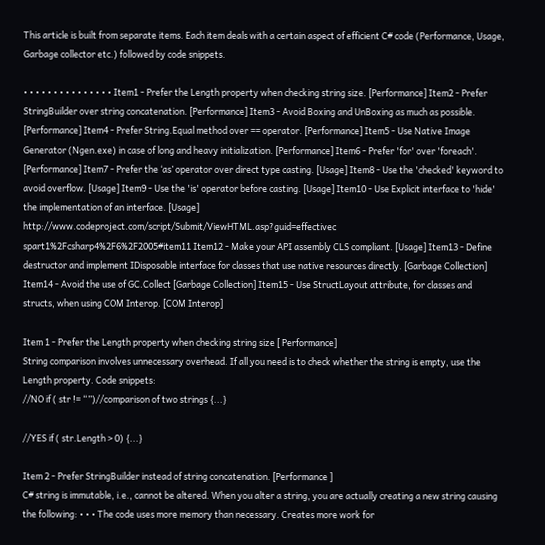This article is built from separate items. Each item deals with a certain aspect of efficient C# code (Performance, Usage, Garbage collector etc.) followed by code snippets.

• • • • • • • • • • • • • • • Item1 - Prefer the Length property when checking string size. [Performance] Item2 - Prefer StringBuilder over string concatenation. [Performance] Item3 - Avoid Boxing and UnBoxing as much as possible. [Performance] Item4 - Prefer String.Equal method over == operator. [Performance] Item5 - Use Native Image Generator (Ngen.exe) in case of long and heavy initialization. [Performance] Item6 - Prefer 'for' over 'foreach'. [Performance] Item7 - Prefer the ‘as’ operator over direct type casting. [Usage] Item8 - Use the 'checked' keyword to avoid overflow. [Usage] Item9 - Use the 'is' operator before casting. [Usage] Item10 - Use Explicit interface to 'hide' the implementation of an interface. [Usage] http://www.codeproject.com/script/Submit/ViewHTML.asp?guid=effectivec spart1%2Fcsharp4%2F6%2F2005#item11 Item12 - Make your API assembly CLS compliant. [Usage] Item13 - Define destructor and implement IDisposable interface for classes that use native resources directly. [Garbage Collection] Item14 - Avoid the use of GC.Collect [Garbage Collection] Item15 - Use StructLayout attribute, for classes and structs, when using COM Interop. [COM Interop]

Item 1 - Prefer the Length property when checking string size [ Performance]
String comparison involves unnecessary overhead. If all you need is to check whether the string is empty, use the Length property. Code snippets:
//NO if ( str != “”)//comparison of two strings {...}

//YES if ( str.Length > 0) {...}

Item 2 - Prefer StringBuilder instead of string concatenation. [Performance ]
C# string is immutable, i.e., cannot be altered. When you alter a string, you are actually creating a new string causing the following: • • • The code uses more memory than necessary. Creates more work for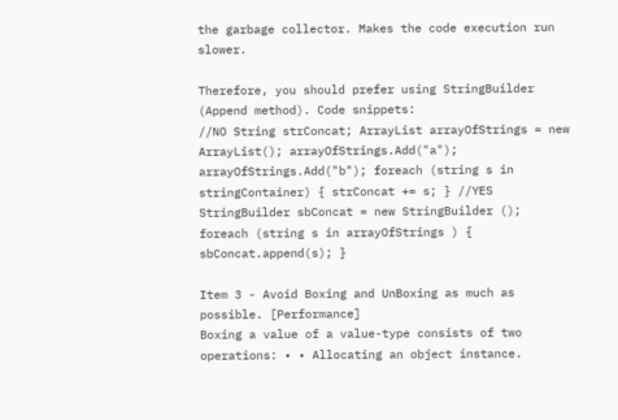the garbage collector. Makes the code execution run slower.

Therefore, you should prefer using StringBuilder (Append method). Code snippets:
//NO String strConcat; ArrayList arrayOfStrings = new ArrayList(); arrayOfStrings.Add("a"); arrayOfStrings.Add("b"); foreach (string s in stringContainer) { strConcat += s; } //YES StringBuilder sbConcat = new StringBuilder (); foreach (string s in arrayOfStrings ) { sbConcat.append(s); }

Item 3 - Avoid Boxing and UnBoxing as much as possible. [Performance]
Boxing a value of a value-type consists of two operations: • • Allocating an object instance.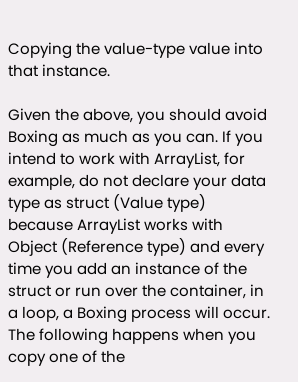Copying the value-type value into that instance.

Given the above, you should avoid Boxing as much as you can. If you intend to work with ArrayList, for example, do not declare your data type as struct (Value type) because ArrayList works with Object (Reference type) and every time you add an instance of the struct or run over the container, in a loop, a Boxing process will occur. The following happens when you copy one of the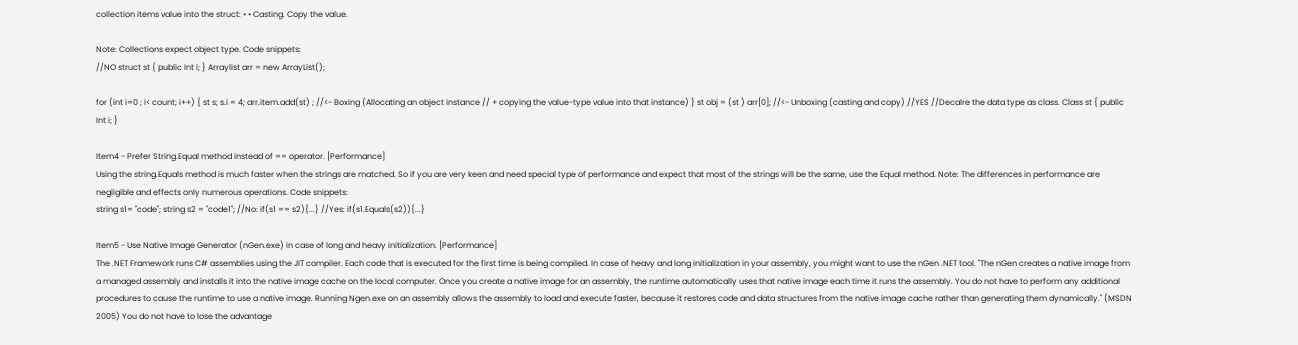collection items value into the struct: • • Casting. Copy the value.

Note: Collections expect object type. Code snippets:
//NO struct st { public Int i; } Arraylist arr = new ArrayList();

for (int i=0 ; i< count; i++) { st s; s.i = 4; arr.item.add(st) ; //<- Boxing (Allocating an object instance // + copying the value-type value into that instance) } st obj = (st ) arr[0]; //<- Unboxing (casting and copy) //YES //Decalre the data type as class. Class st { public Int i; }

Item4 - Prefer String.Equal method instead of == operator. [Performance]
Using the string.Equals method is much faster when the strings are matched. So if you are very keen and need special type of performance and expect that most of the strings will be the same, use the Equal method. Note: The differences in performance are negligible and effects only numerous operations. Code snippets:
string s1= "code"; string s2 = "code1"; //No: if(s1 == s2){...} //Yes: if(s1.Equals(s2)){...}

Item5 - Use Native Image Generator (nGen.exe) in case of long and heavy initialization. [Performance]
The .NET Framework runs C# assemblies using the JIT compiler. Each code that is executed for the first time is being compiled. In case of heavy and long initialization in your assembly, you might want to use the nGen .NET tool. "The nGen creates a native image from a managed assembly and installs it into the native image cache on the local computer. Once you create a native image for an assembly, the runtime automatically uses that native image each time it runs the assembly. You do not have to perform any additional procedures to cause the runtime to use a native image. Running Ngen.exe on an assembly allows the assembly to load and execute faster, because it restores code and data structures from the native image cache rather than generating them dynamically." (MSDN 2005) You do not have to lose the advantage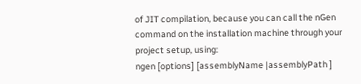of JIT compilation, because you can call the nGen command on the installation machine through your project setup, using:
ngen [options] [assemblyName |assemblyPath ]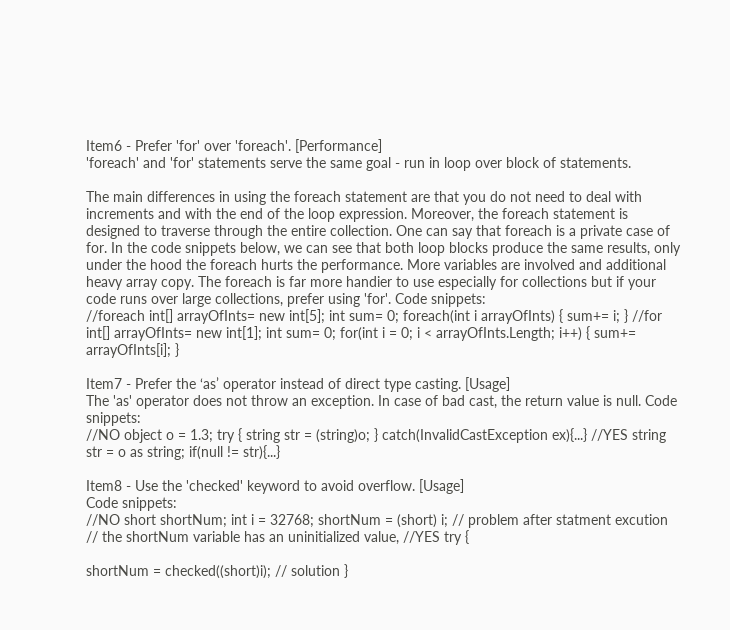Item6 - Prefer 'for' over 'foreach'. [Performance]
'foreach' and 'for' statements serve the same goal - run in loop over block of statements.

The main differences in using the foreach statement are that you do not need to deal with increments and with the end of the loop expression. Moreover, the foreach statement is designed to traverse through the entire collection. One can say that foreach is a private case of for. In the code snippets below, we can see that both loop blocks produce the same results, only under the hood the foreach hurts the performance. More variables are involved and additional heavy array copy. The foreach is far more handier to use especially for collections but if your code runs over large collections, prefer using 'for'. Code snippets:
//foreach int[] arrayOfInts= new int[5]; int sum= 0; foreach(int i arrayOfInts) { sum+= i; } //for int[] arrayOfInts= new int[1]; int sum= 0; for(int i = 0; i < arrayOfInts.Length; i++) { sum+= arrayOfInts[i]; }

Item7 - Prefer the ‘as’ operator instead of direct type casting. [Usage]
The 'as' operator does not throw an exception. In case of bad cast, the return value is null. Code snippets:
//NO object o = 1.3; try { string str = (string)o; } catch(InvalidCastException ex){...} //YES string str = o as string; if(null != str){...}

Item8 - Use the 'checked' keyword to avoid overflow. [Usage]
Code snippets:
//NO short shortNum; int i = 32768; shortNum = (short) i; // problem after statment excution // the shortNum variable has an uninitialized value, //YES try {

shortNum = checked((short)i); // solution }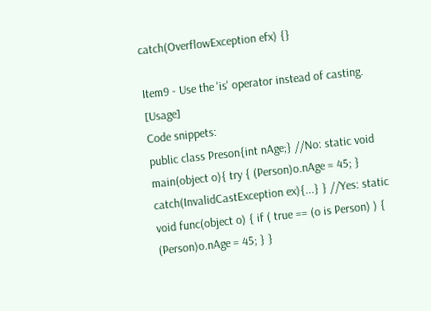catch(OverflowException efx) {}

Item9 - Use the 'is' operator instead of casting. [Usage]
Code snippets:
public class Preson{int nAge;} //No: static void main(object o){ try { (Person)o.nAge = 45; } catch(InvalidCastException ex){...} } //Yes: static void func(object o) { if ( true == (o is Person) ) { (Person)o.nAge = 45; } }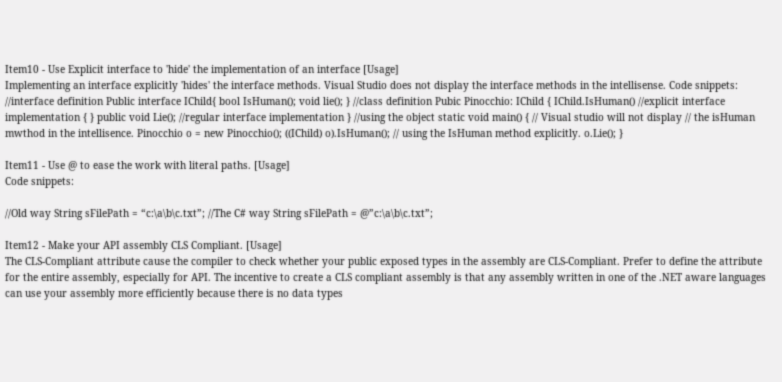Item10 - Use Explicit interface to 'hide' the implementation of an interface [Usage]
Implementing an interface explicitly 'hides' the interface methods. Visual Studio does not display the interface methods in the intellisense. Code snippets:
//interface definition Public interface IChild{ bool IsHuman(); void lie(); } //class definition Pubic Pinocchio: IChild { IChild.IsHuman() //explicit interface implementation { } public void Lie(); //regular interface implementation } //using the object static void main() { // Visual studio will not display // the isHuman mwthod in the intellisence. Pinocchio o = new Pinocchio(); ((IChild) o).IsHuman(); // using the IsHuman method explicitly. o.Lie(); }

Item11 - Use @ to ease the work with literal paths. [Usage]
Code snippets:

//Old way String sFilePath = “c:\a\b\c.txt”; //The C# way String sFilePath = @”c:\a\b\c.txt”;

Item12 - Make your API assembly CLS Compliant. [Usage]
The CLS-Compliant attribute cause the compiler to check whether your public exposed types in the assembly are CLS-Compliant. Prefer to define the attribute for the entire assembly, especially for API. The incentive to create a CLS compliant assembly is that any assembly written in one of the .NET aware languages can use your assembly more efficiently because there is no data types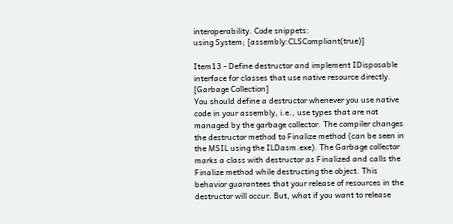interoperability. Code snippets:
using System; [assembly:CLSCompliant(true)]

Item13 - Define destructor and implement IDisposable interface for classes that use native resource directly. [Garbage Collection]
You should define a destructor whenever you use native code in your assembly, i.e., use types that are not managed by the garbage collector. The compiler changes the destructor method to Finalize method (can be seen in the MSIL using the ILDasm.exe). The Garbage collector marks a class with destructor as Finalized and calls the Finalize method while destructing the object. This behavior guarantees that your release of resources in the destructor will occur. But, what if you want to release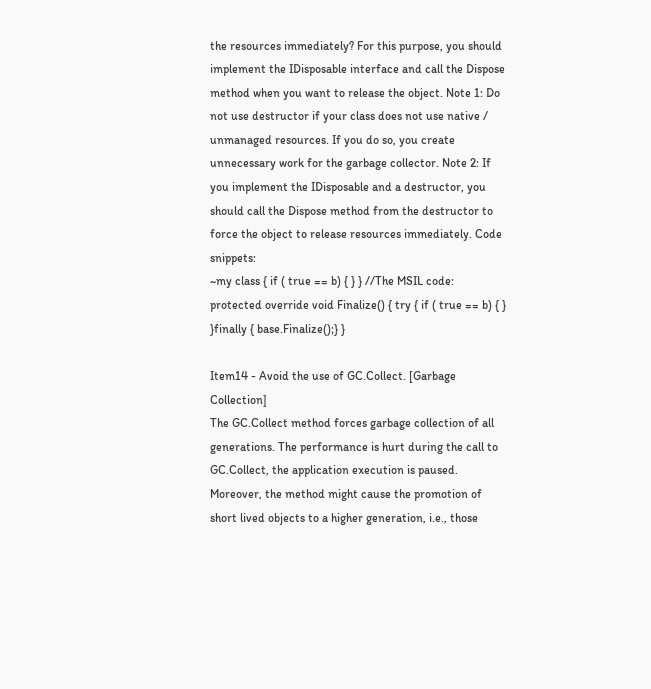the resources immediately? For this purpose, you should implement the IDisposable interface and call the Dispose method when you want to release the object. Note 1: Do not use destructor if your class does not use native / unmanaged resources. If you do so, you create unnecessary work for the garbage collector. Note 2: If you implement the IDisposable and a destructor, you should call the Dispose method from the destructor to force the object to release resources immediately. Code snippets:
~my class { if ( true == b) { } } //The MSIL code: protected override void Finalize() { try { if ( true == b) { } }finally { base.Finalize();} }

Item14 - Avoid the use of GC.Collect. [Garbage Collection]
The GC.Collect method forces garbage collection of all generations. The performance is hurt during the call to GC.Collect, the application execution is paused. Moreover, the method might cause the promotion of short lived objects to a higher generation, i.e., those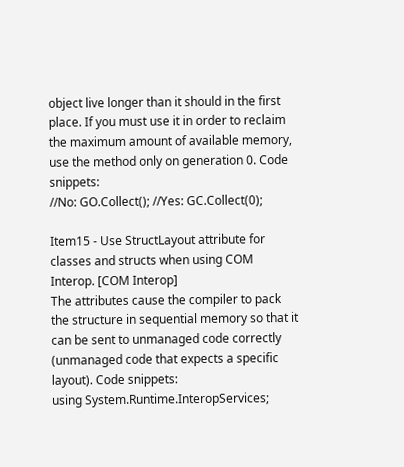object live longer than it should in the first place. If you must use it in order to reclaim the maximum amount of available memory, use the method only on generation 0. Code snippets:
//No: GO.Collect(); //Yes: GC.Collect(0);

Item15 - Use StructLayout attribute for classes and structs when using COM Interop. [COM Interop]
The attributes cause the compiler to pack the structure in sequential memory so that it can be sent to unmanaged code correctly (unmanaged code that expects a specific layout). Code snippets:
using System.Runtime.InteropServices;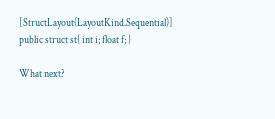[StructLayout(LayoutKind.Sequential)] public struct st{ int i; float f; }

What next?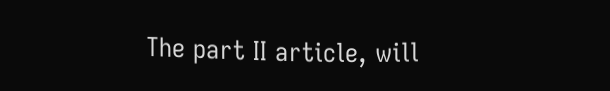The part II article, will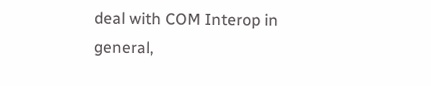deal with COM Interop in general,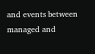and events between managed and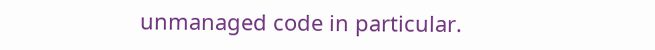unmanaged code in particular.